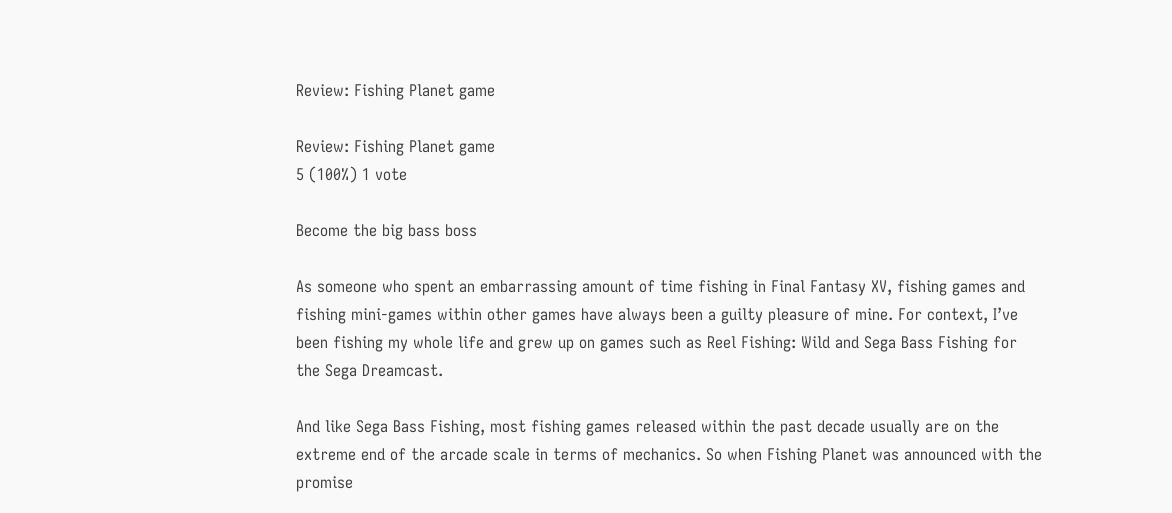Review: Fishing Planet game

Review: Fishing Planet game
5 (100%) 1 vote

Become the big bass boss

As someone who spent an embarrassing amount of time fishing in Final Fantasy XV, fishing games and fishing mini-games within other games have always been a guilty pleasure of mine. For context, I’ve been fishing my whole life and grew up on games such as Reel Fishing: Wild and Sega Bass Fishing for the Sega Dreamcast.

And like Sega Bass Fishing, most fishing games released within the past decade usually are on the extreme end of the arcade scale in terms of mechanics. So when Fishing Planet was announced with the promise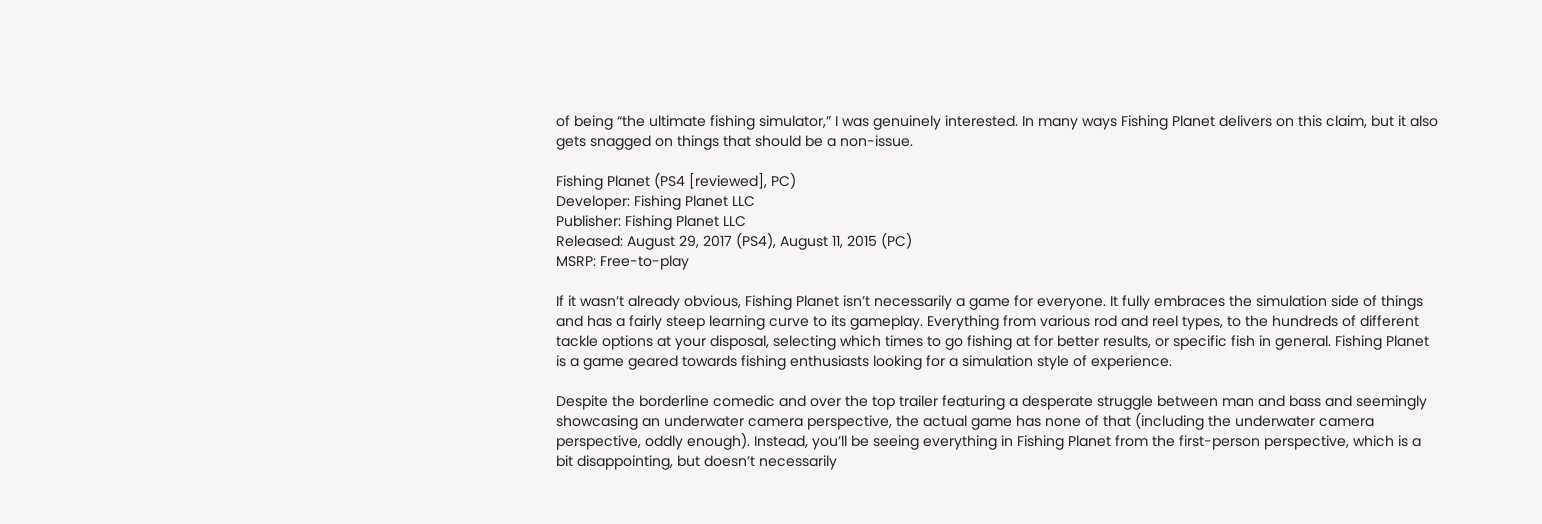of being “the ultimate fishing simulator,” I was genuinely interested. In many ways Fishing Planet delivers on this claim, but it also gets snagged on things that should be a non-issue.

Fishing Planet (PS4 [reviewed], PC)
Developer: Fishing Planet LLC
Publisher: Fishing Planet LLC
Released: August 29, 2017 (PS4), August 11, 2015 (PC)
MSRP: Free-to-play

If it wasn’t already obvious, Fishing Planet isn’t necessarily a game for everyone. It fully embraces the simulation side of things and has a fairly steep learning curve to its gameplay. Everything from various rod and reel types, to the hundreds of different tackle options at your disposal, selecting which times to go fishing at for better results, or specific fish in general. Fishing Planet is a game geared towards fishing enthusiasts looking for a simulation style of experience.

Despite the borderline comedic and over the top trailer featuring a desperate struggle between man and bass and seemingly showcasing an underwater camera perspective, the actual game has none of that (including the underwater camera perspective, oddly enough). Instead, you’ll be seeing everything in Fishing Planet from the first-person perspective, which is a bit disappointing, but doesn’t necessarily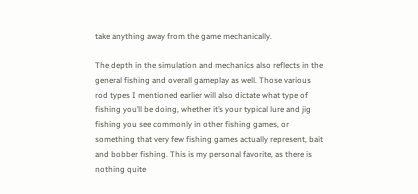take anything away from the game mechanically.

The depth in the simulation and mechanics also reflects in the general fishing and overall gameplay as well. Those various rod types I mentioned earlier will also dictate what type of fishing you’ll be doing, whether it’s your typical lure and jig fishing you see commonly in other fishing games, or something that very few fishing games actually represent, bait and bobber fishing. This is my personal favorite, as there is nothing quite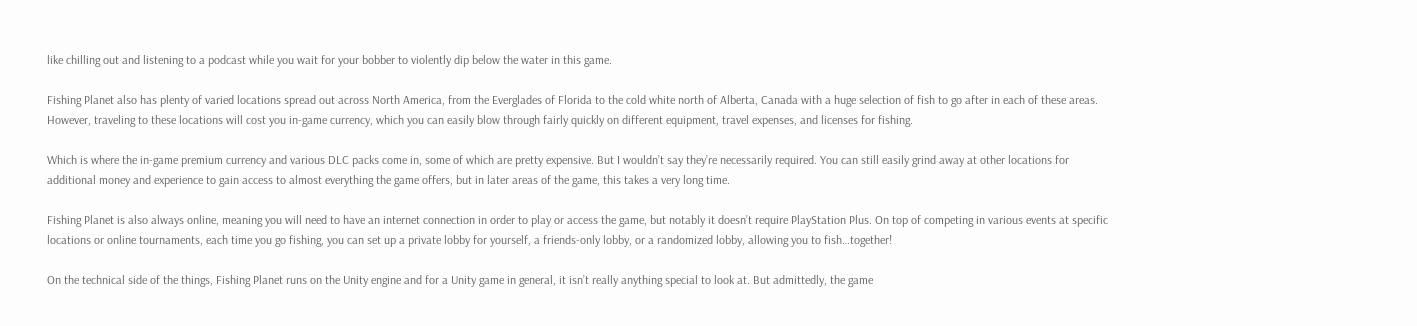like chilling out and listening to a podcast while you wait for your bobber to violently dip below the water in this game.

Fishing Planet also has plenty of varied locations spread out across North America, from the Everglades of Florida to the cold white north of Alberta, Canada with a huge selection of fish to go after in each of these areas. However, traveling to these locations will cost you in-game currency, which you can easily blow through fairly quickly on different equipment, travel expenses, and licenses for fishing.

Which is where the in-game premium currency and various DLC packs come in, some of which are pretty expensive. But I wouldn’t say they’re necessarily required. You can still easily grind away at other locations for additional money and experience to gain access to almost everything the game offers, but in later areas of the game, this takes a very long time.

Fishing Planet is also always online, meaning you will need to have an internet connection in order to play or access the game, but notably it doesn’t require PlayStation Plus. On top of competing in various events at specific locations or online tournaments, each time you go fishing, you can set up a private lobby for yourself, a friends-only lobby, or a randomized lobby, allowing you to fish…together!

On the technical side of the things, Fishing Planet runs on the Unity engine and for a Unity game in general, it isn’t really anything special to look at. But admittedly, the game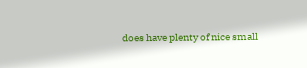does have plenty of nice small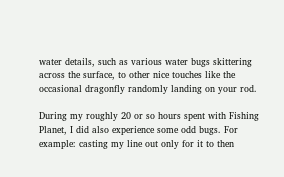water details, such as various water bugs skittering across the surface, to other nice touches like the occasional dragonfly randomly landing on your rod.

During my roughly 20 or so hours spent with Fishing Planet, I did also experience some odd bugs. For example: casting my line out only for it to then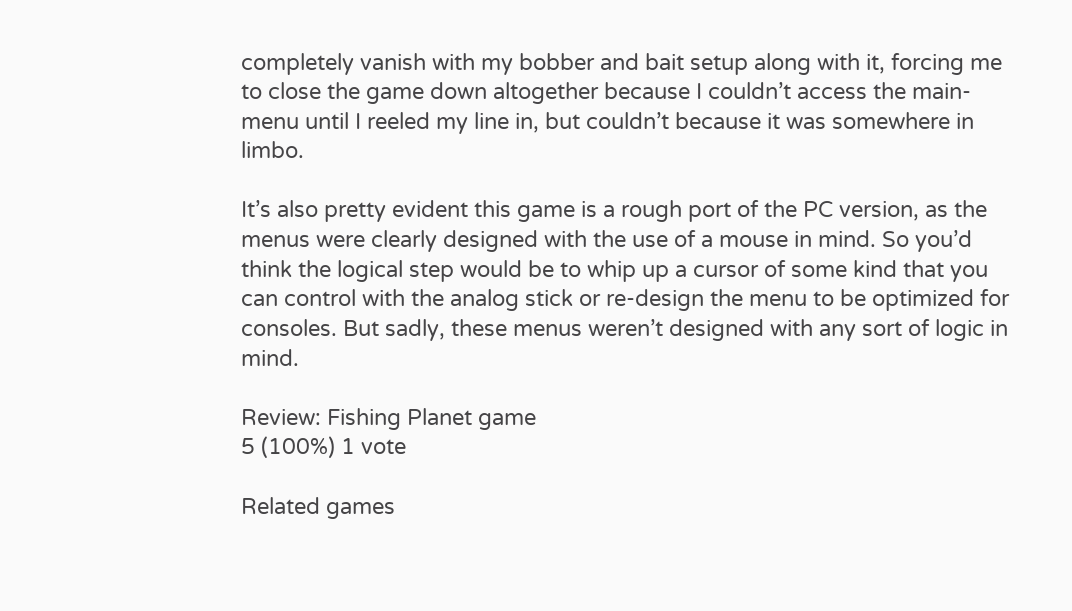completely vanish with my bobber and bait setup along with it, forcing me to close the game down altogether because I couldn’t access the main-menu until I reeled my line in, but couldn’t because it was somewhere in limbo.

It’s also pretty evident this game is a rough port of the PC version, as the menus were clearly designed with the use of a mouse in mind. So you’d think the logical step would be to whip up a cursor of some kind that you can control with the analog stick or re-design the menu to be optimized for consoles. But sadly, these menus weren’t designed with any sort of logic in mind.

Review: Fishing Planet game
5 (100%) 1 vote

Related games